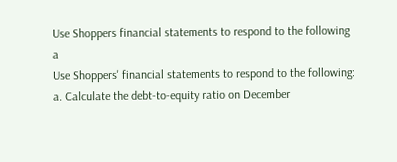Use Shoppers financial statements to respond to the following a
Use Shoppers' financial statements to respond to the following:
a. Calculate the debt-to-equity ratio on December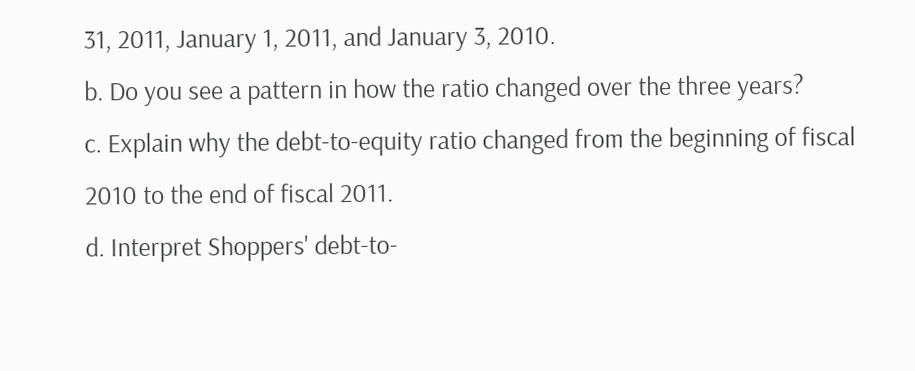31, 2011, January 1, 2011, and January 3, 2010.
b. Do you see a pattern in how the ratio changed over the three years?
c. Explain why the debt-to-equity ratio changed from the beginning of fiscal 2010 to the end of fiscal 2011.
d. Interpret Shoppers' debt-to-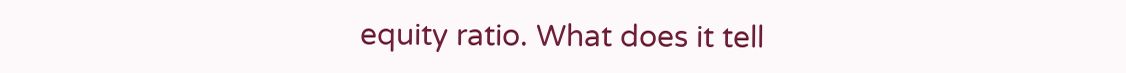equity ratio. What does it tell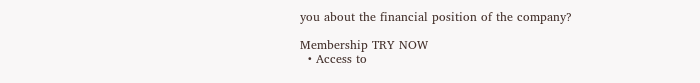you about the financial position of the company?

Membership TRY NOW
  • Access to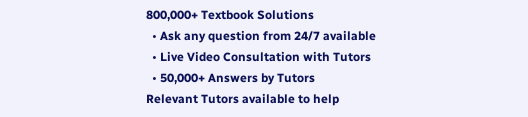800,000+ Textbook Solutions
  • Ask any question from 24/7 available
  • Live Video Consultation with Tutors
  • 50,000+ Answers by Tutors
Relevant Tutors available to help